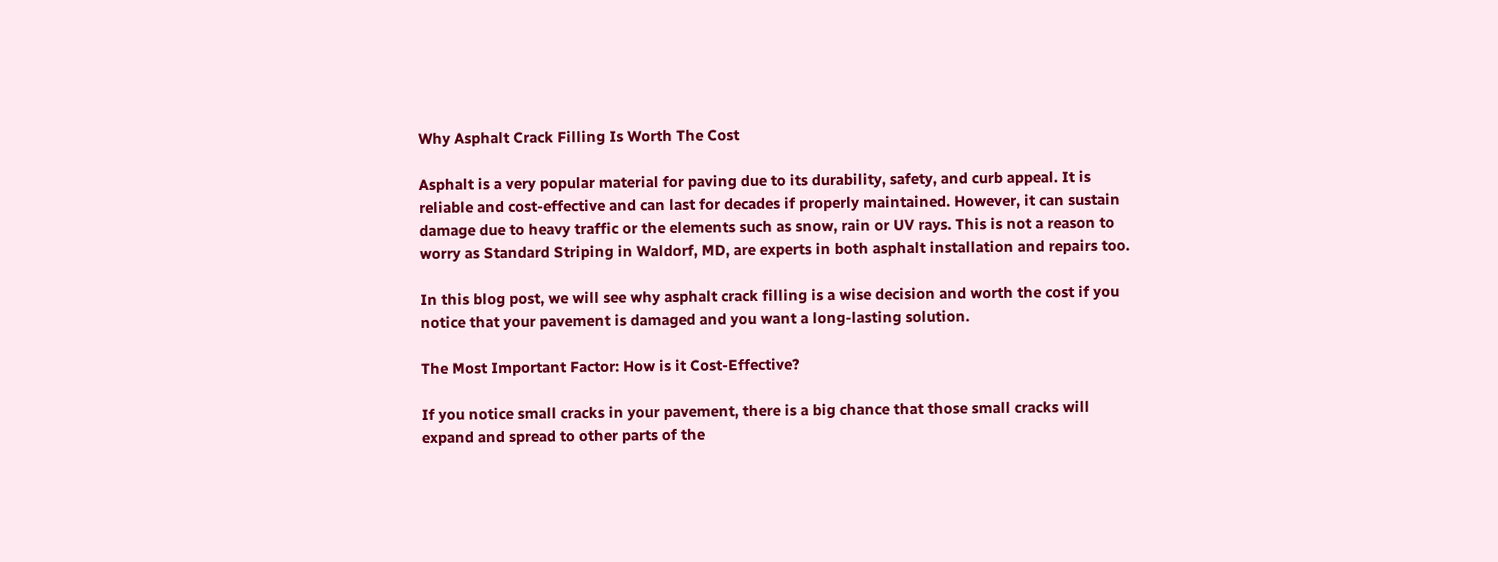Why Asphalt Crack Filling Is Worth The Cost

Asphalt is a very popular material for paving due to its durability, safety, and curb appeal. It is reliable and cost-effective and can last for decades if properly maintained. However, it can sustain damage due to heavy traffic or the elements such as snow, rain or UV rays. This is not a reason to worry as Standard Striping in Waldorf, MD, are experts in both asphalt installation and repairs too.

In this blog post, we will see why asphalt crack filling is a wise decision and worth the cost if you notice that your pavement is damaged and you want a long-lasting solution.

The Most Important Factor: How is it Cost-Effective?

If you notice small cracks in your pavement, there is a big chance that those small cracks will expand and spread to other parts of the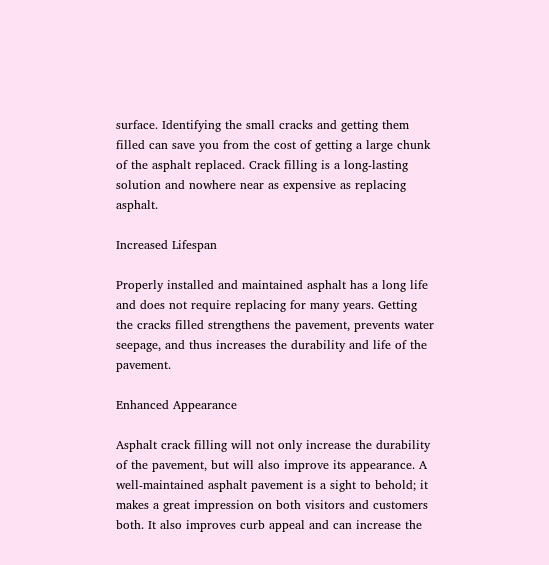surface. Identifying the small cracks and getting them filled can save you from the cost of getting a large chunk of the asphalt replaced. Crack filling is a long-lasting solution and nowhere near as expensive as replacing asphalt.

Increased Lifespan

Properly installed and maintained asphalt has a long life and does not require replacing for many years. Getting the cracks filled strengthens the pavement, prevents water seepage, and thus increases the durability and life of the pavement.

Enhanced Appearance

Asphalt crack filling will not only increase the durability of the pavement, but will also improve its appearance. A well-maintained asphalt pavement is a sight to behold; it makes a great impression on both visitors and customers both. It also improves curb appeal and can increase the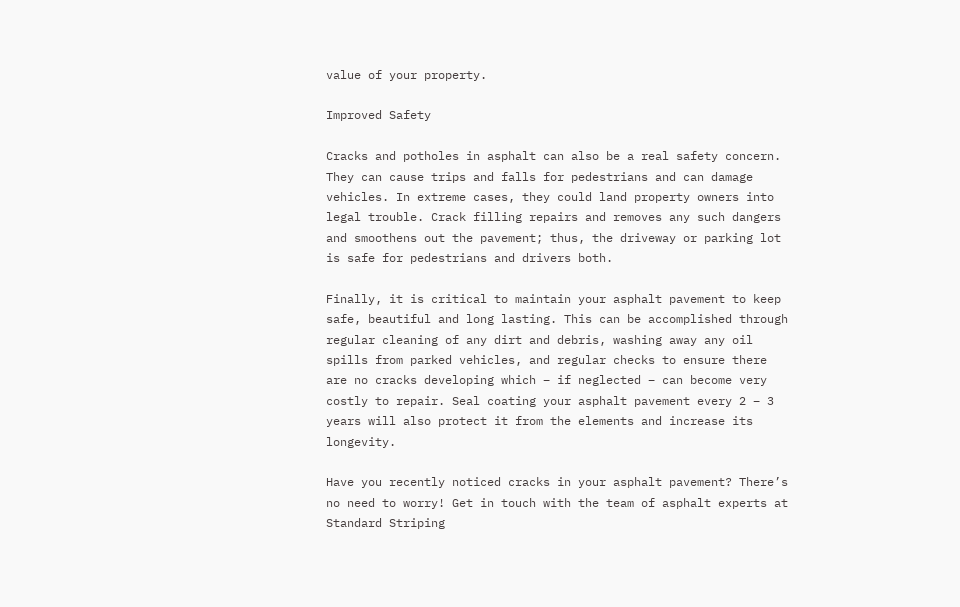value of your property.

Improved Safety

Cracks and potholes in asphalt can also be a real safety concern. They can cause trips and falls for pedestrians and can damage vehicles. In extreme cases, they could land property owners into legal trouble. Crack filling repairs and removes any such dangers and smoothens out the pavement; thus, the driveway or parking lot is safe for pedestrians and drivers both.

Finally, it is critical to maintain your asphalt pavement to keep safe, beautiful and long lasting. This can be accomplished through regular cleaning of any dirt and debris, washing away any oil spills from parked vehicles, and regular checks to ensure there are no cracks developing which – if neglected – can become very costly to repair. Seal coating your asphalt pavement every 2 – 3 years will also protect it from the elements and increase its longevity.

Have you recently noticed cracks in your asphalt pavement? There’s no need to worry! Get in touch with the team of asphalt experts at Standard Striping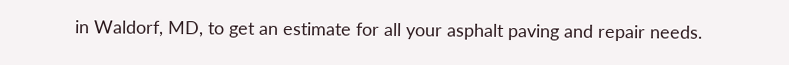in Waldorf, MD, to get an estimate for all your asphalt paving and repair needs.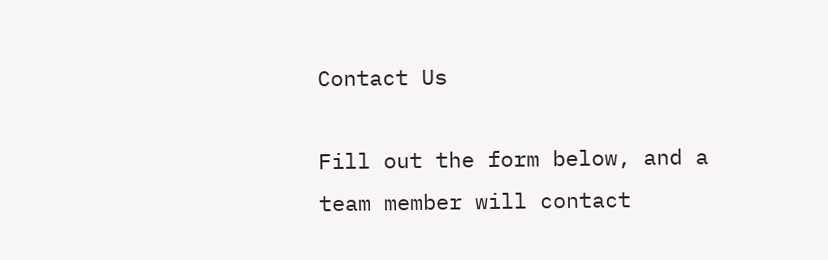Contact Us

Fill out the form below, and a team member will contact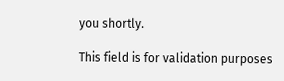you shortly.

This field is for validation purposes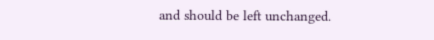and should be left unchanged.